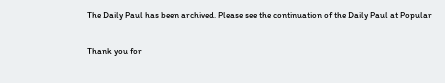The Daily Paul has been archived. Please see the continuation of the Daily Paul at Popular

Thank you for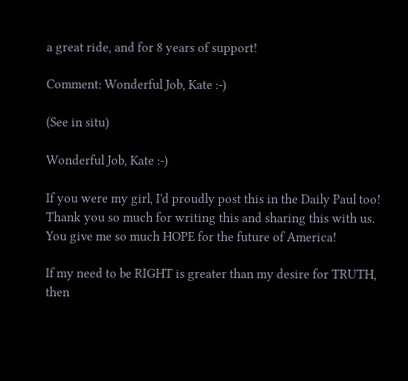a great ride, and for 8 years of support!

Comment: Wonderful Job, Kate :-)

(See in situ)

Wonderful Job, Kate :-)

If you were my girl, I'd proudly post this in the Daily Paul too! Thank you so much for writing this and sharing this with us. You give me so much HOPE for the future of America!

If my need to be RIGHT is greater than my desire for TRUTH, then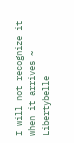I will not recognize it when it arrives ~ Libertybelle